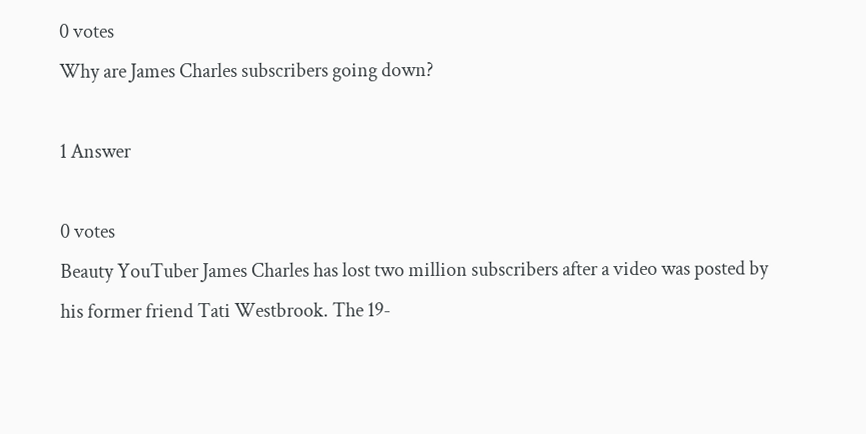0 votes
Why are James Charles subscribers going down?

1 Answer

0 votes
Beauty YouTuber James Charles has lost two million subscribers after a video was posted by his former friend Tati Westbrook. The 19-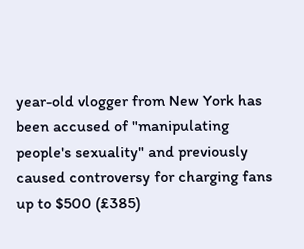year-old vlogger from New York has been accused of "manipulating people's sexuality" and previously caused controversy for charging fans up to $500 (£385)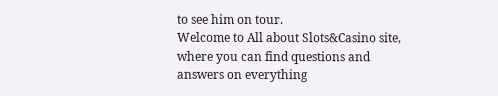to see him on tour.
Welcome to All about Slots&Casino site, where you can find questions and answers on everything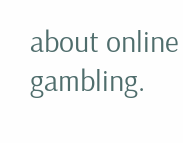about online gambling.